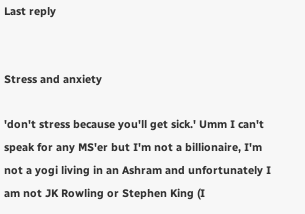Last reply


Stress and anxiety

'don't stress because you'll get sick.' Umm I can't speak for any MS'er but I'm not a billionaire, I'm not a yogi living in an Ashram and unfortunately I am not JK Rowling or Stephen King (I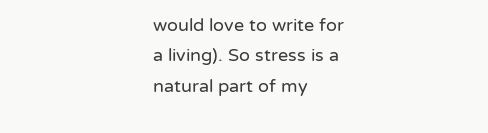would love to write for a living). So stress is a natural part of my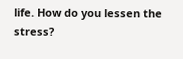life. How do you lessen the stress?